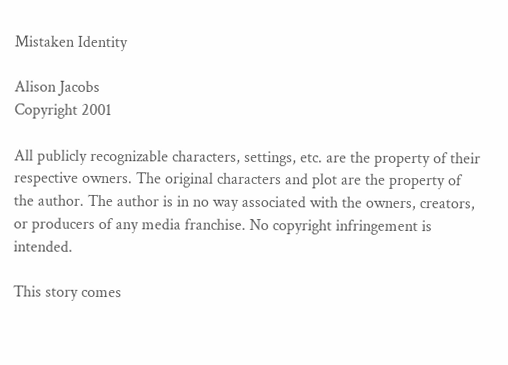Mistaken Identity

Alison Jacobs
Copyright 2001

All publicly recognizable characters, settings, etc. are the property of their respective owners. The original characters and plot are the property of the author. The author is in no way associated with the owners, creators, or producers of any media franchise. No copyright infringement is intended.

This story comes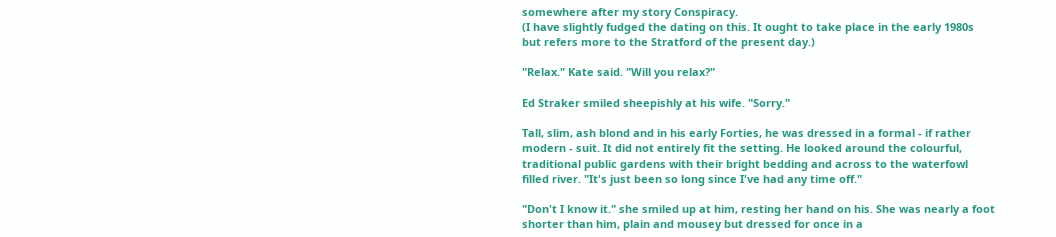somewhere after my story Conspiracy.
(I have slightly fudged the dating on this. It ought to take place in the early 1980s but refers more to the Stratford of the present day.)

"Relax." Kate said. "Will you relax?"

Ed Straker smiled sheepishly at his wife. "Sorry."

Tall, slim, ash blond and in his early Forties, he was dressed in a formal - if rather modern - suit. It did not entirely fit the setting. He looked around the colourful, traditional public gardens with their bright bedding and across to the waterfowl filled river. "It's just been so long since I've had any time off."

"Don't I know it." she smiled up at him, resting her hand on his. She was nearly a foot shorter than him, plain and mousey but dressed for once in a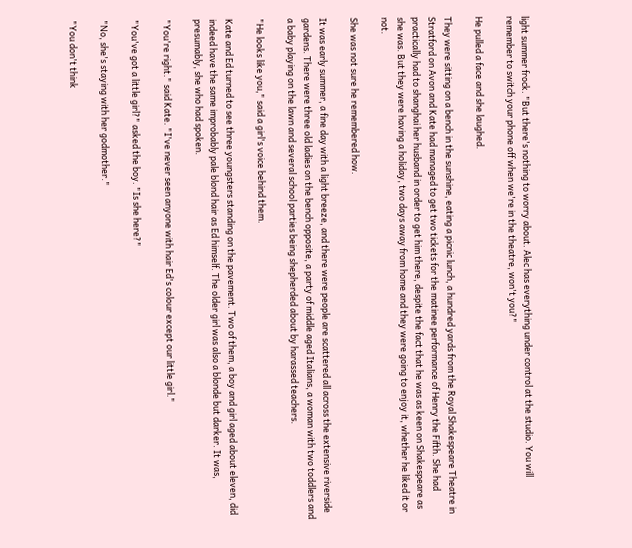light summer frock. "But there's nothing to worry about. Alec has everything under control at the studio. You will remember to switch your phone off when we're in the theatre, won't you?"

He pulled a face and she laughed.

They were sitting on a bench in the sunshine, eating a picnic lunch, a hundred yards from the Royal Shakespeare Theatre in Stratford on Avon and Kate had managed to get two tickets for the matinee performance of Henry the Fifth. She had practically had to shanghai her husband in order to get him there, despite the fact that he was as keen on Shakespeare as she was. But they were having a holiday, two days away from home and they were going to enjoy it, whether he liked it or not.

She was not sure he remembered how.

It was early summer, a fine day with a light breeze, and there were people are scattered all across the extensive riverside gardens. There were three old ladies on the bench opposite, a party of middle aged Italians, a woman with two toddlers and a baby playing on the lawn and several school parties being shepherded about by harassed teachers.

"He looks like you," said a girl's voice behind them.

Kate and Ed turned to see three youngsters standing on the pavement. Two of them, a boy and girl aged about eleven, did indeed have the same improbably pale blond hair as Ed himself. The older girl was also a blonde but darker. It was, presumably, she who had spoken.

"You're right." said Kate. "I've never seen anyone with hair Ed's colour except our little girl."

"You've got a little girl?" asked the boy. "Is she here?"

"No, she's staying with her godmother."

"You don't think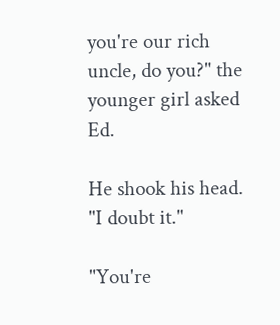you're our rich uncle, do you?" the younger girl asked Ed.

He shook his head. "I doubt it."

"You're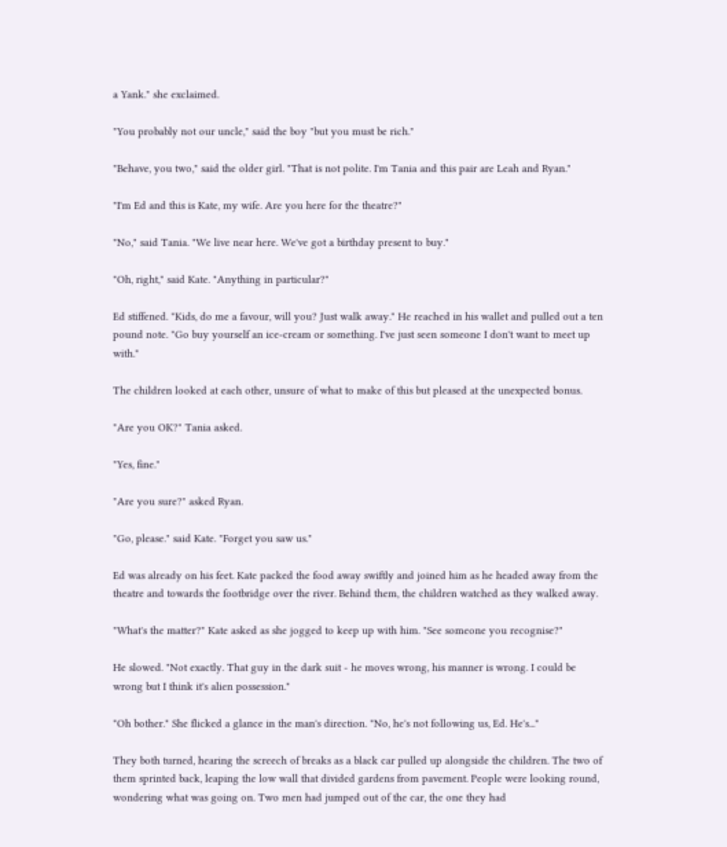a Yank." she exclaimed.

"You probably not our uncle," said the boy "but you must be rich."

"Behave, you two," said the older girl. "That is not polite. I'm Tania and this pair are Leah and Ryan."

"I'm Ed and this is Kate, my wife. Are you here for the theatre?"

"No," said Tania. "We live near here. We've got a birthday present to buy."

"Oh, right," said Kate. "Anything in particular?"

Ed stiffened. "Kids, do me a favour, will you? Just walk away." He reached in his wallet and pulled out a ten pound note. "Go buy yourself an ice-cream or something. I've just seen someone I don't want to meet up with."

The children looked at each other, unsure of what to make of this but pleased at the unexpected bonus.

"Are you OK?" Tania asked.

"Yes, fine."

"Are you sure?" asked Ryan.

"Go, please." said Kate. "Forget you saw us."

Ed was already on his feet. Kate packed the food away swiftly and joined him as he headed away from the theatre and towards the footbridge over the river. Behind them, the children watched as they walked away.

"What's the matter?" Kate asked as she jogged to keep up with him. "See someone you recognise?"

He slowed. "Not exactly. That guy in the dark suit - he moves wrong, his manner is wrong. I could be wrong but I think it's alien possession."

"Oh bother." She flicked a glance in the man's direction. "No, he's not following us, Ed. He's..."

They both turned, hearing the screech of breaks as a black car pulled up alongside the children. The two of them sprinted back, leaping the low wall that divided gardens from pavement. People were looking round, wondering what was going on. Two men had jumped out of the car, the one they had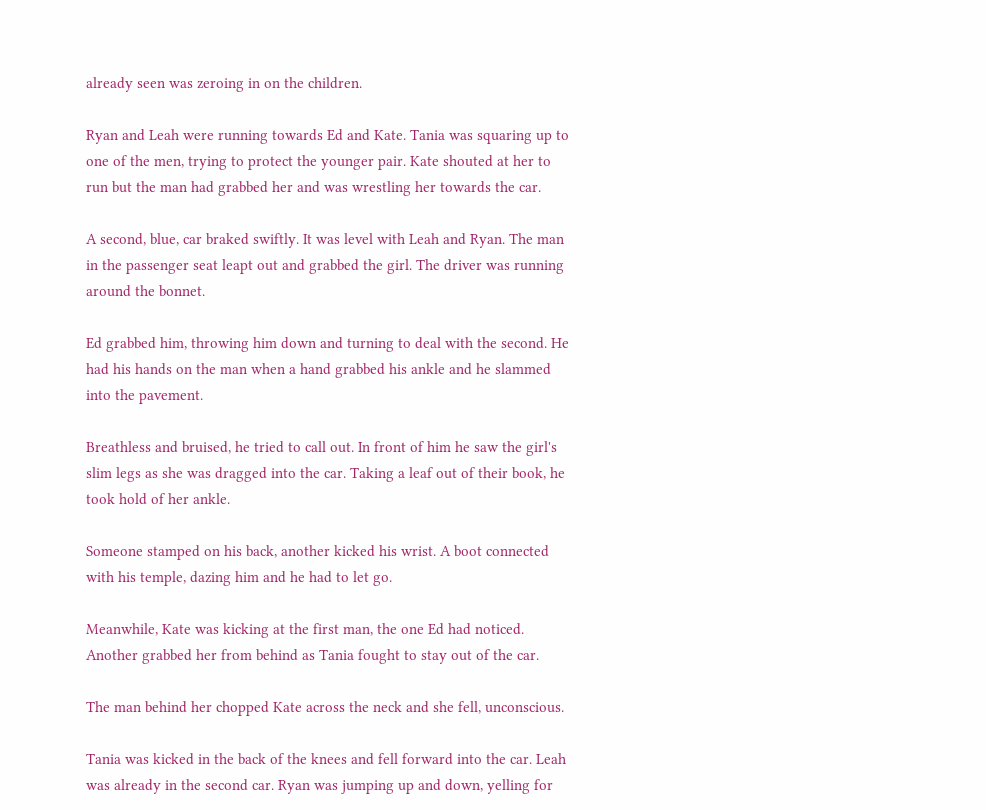already seen was zeroing in on the children.

Ryan and Leah were running towards Ed and Kate. Tania was squaring up to one of the men, trying to protect the younger pair. Kate shouted at her to run but the man had grabbed her and was wrestling her towards the car.

A second, blue, car braked swiftly. It was level with Leah and Ryan. The man in the passenger seat leapt out and grabbed the girl. The driver was running around the bonnet.

Ed grabbed him, throwing him down and turning to deal with the second. He had his hands on the man when a hand grabbed his ankle and he slammed into the pavement.

Breathless and bruised, he tried to call out. In front of him he saw the girl's slim legs as she was dragged into the car. Taking a leaf out of their book, he took hold of her ankle.

Someone stamped on his back, another kicked his wrist. A boot connected with his temple, dazing him and he had to let go.

Meanwhile, Kate was kicking at the first man, the one Ed had noticed. Another grabbed her from behind as Tania fought to stay out of the car.

The man behind her chopped Kate across the neck and she fell, unconscious.

Tania was kicked in the back of the knees and fell forward into the car. Leah was already in the second car. Ryan was jumping up and down, yelling for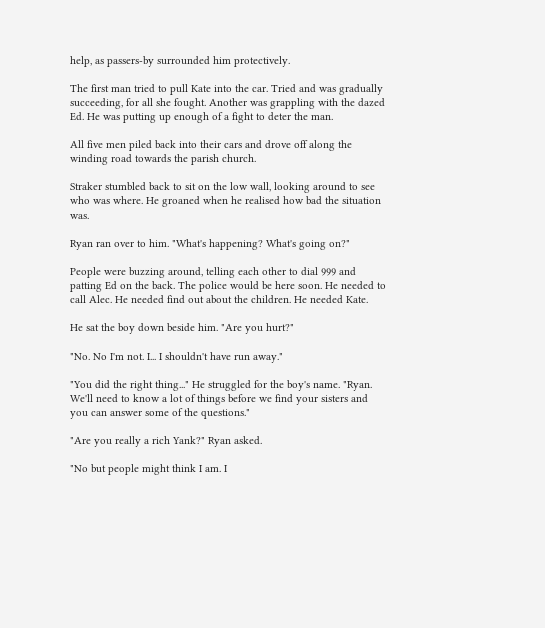help, as passers-by surrounded him protectively.

The first man tried to pull Kate into the car. Tried and was gradually succeeding, for all she fought. Another was grappling with the dazed Ed. He was putting up enough of a fight to deter the man.

All five men piled back into their cars and drove off along the winding road towards the parish church.

Straker stumbled back to sit on the low wall, looking around to see who was where. He groaned when he realised how bad the situation was.

Ryan ran over to him. "What's happening? What's going on?"

People were buzzing around, telling each other to dial 999 and patting Ed on the back. The police would be here soon. He needed to call Alec. He needed find out about the children. He needed Kate.

He sat the boy down beside him. "Are you hurt?"

"No. No I'm not. I... I shouldn't have run away."

"You did the right thing..." He struggled for the boy's name. "Ryan. We'll need to know a lot of things before we find your sisters and you can answer some of the questions."

"Are you really a rich Yank?" Ryan asked.

"No but people might think I am. I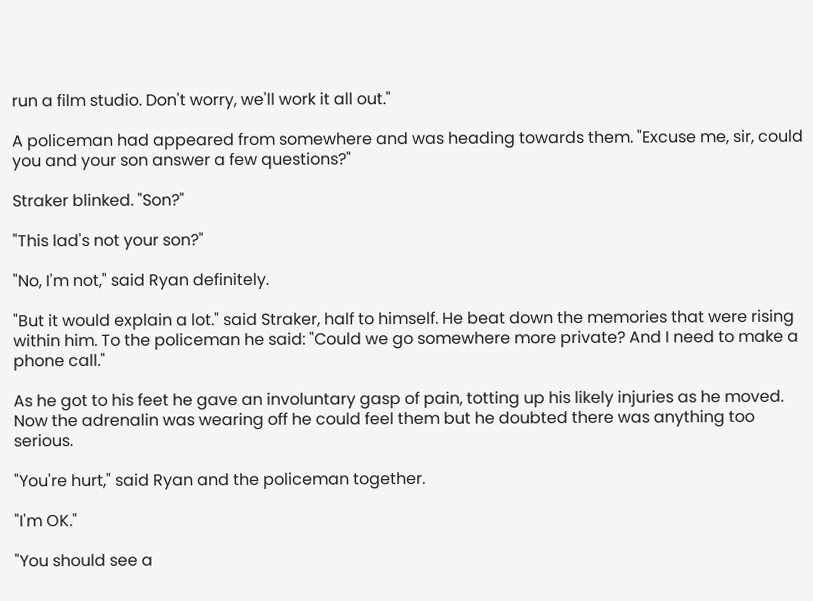run a film studio. Don't worry, we'll work it all out."

A policeman had appeared from somewhere and was heading towards them. "Excuse me, sir, could you and your son answer a few questions?"

Straker blinked. "Son?"

"This lad's not your son?"

"No, I'm not," said Ryan definitely.

"But it would explain a lot." said Straker, half to himself. He beat down the memories that were rising within him. To the policeman he said: "Could we go somewhere more private? And I need to make a phone call."

As he got to his feet he gave an involuntary gasp of pain, totting up his likely injuries as he moved. Now the adrenalin was wearing off he could feel them but he doubted there was anything too serious.

"You're hurt," said Ryan and the policeman together.

"I'm OK."

"You should see a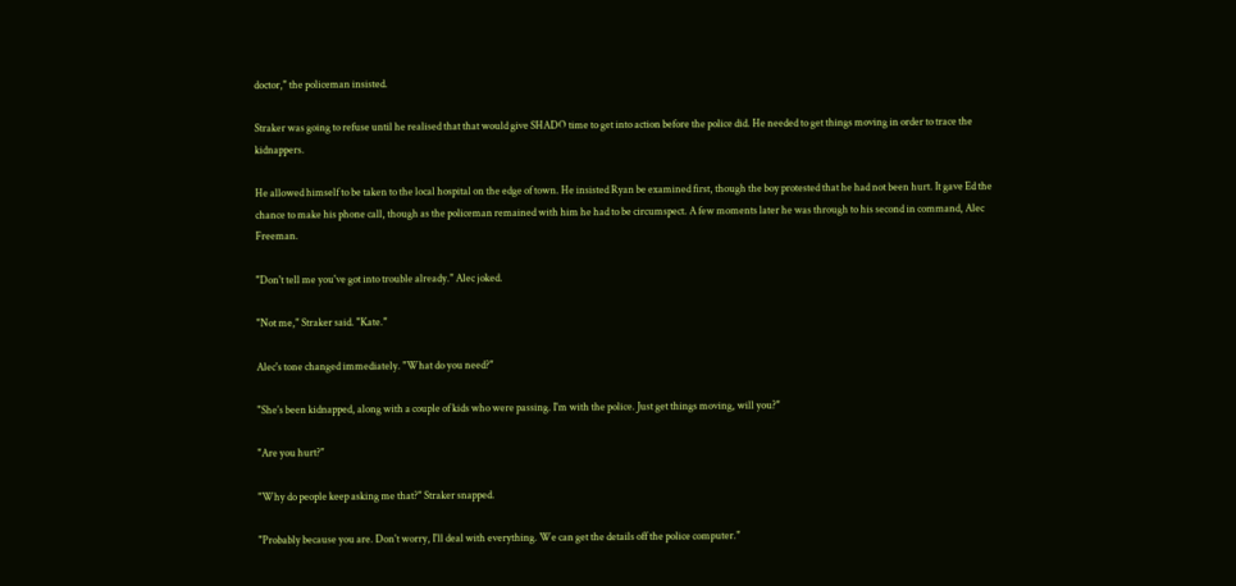doctor," the policeman insisted.

Straker was going to refuse until he realised that that would give SHADO time to get into action before the police did. He needed to get things moving in order to trace the kidnappers.

He allowed himself to be taken to the local hospital on the edge of town. He insisted Ryan be examined first, though the boy protested that he had not been hurt. It gave Ed the chance to make his phone call, though as the policeman remained with him he had to be circumspect. A few moments later he was through to his second in command, Alec Freeman.

"Don't tell me you've got into trouble already." Alec joked.

"Not me," Straker said. "Kate."

Alec's tone changed immediately. "What do you need?"

"She's been kidnapped, along with a couple of kids who were passing. I'm with the police. Just get things moving, will you?"

"Are you hurt?"

"Why do people keep asking me that?" Straker snapped.

"Probably because you are. Don't worry, I'll deal with everything. We can get the details off the police computer."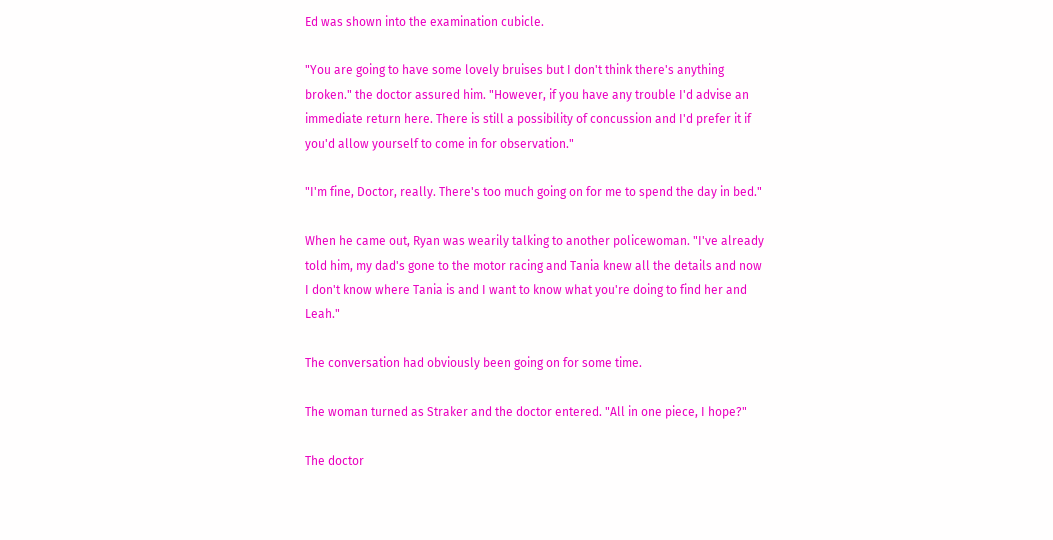Ed was shown into the examination cubicle.

"You are going to have some lovely bruises but I don't think there's anything broken." the doctor assured him. "However, if you have any trouble I'd advise an immediate return here. There is still a possibility of concussion and I'd prefer it if you'd allow yourself to come in for observation."

"I'm fine, Doctor, really. There's too much going on for me to spend the day in bed."

When he came out, Ryan was wearily talking to another policewoman. "I've already told him, my dad's gone to the motor racing and Tania knew all the details and now I don't know where Tania is and I want to know what you're doing to find her and Leah."

The conversation had obviously been going on for some time.

The woman turned as Straker and the doctor entered. "All in one piece, I hope?"

The doctor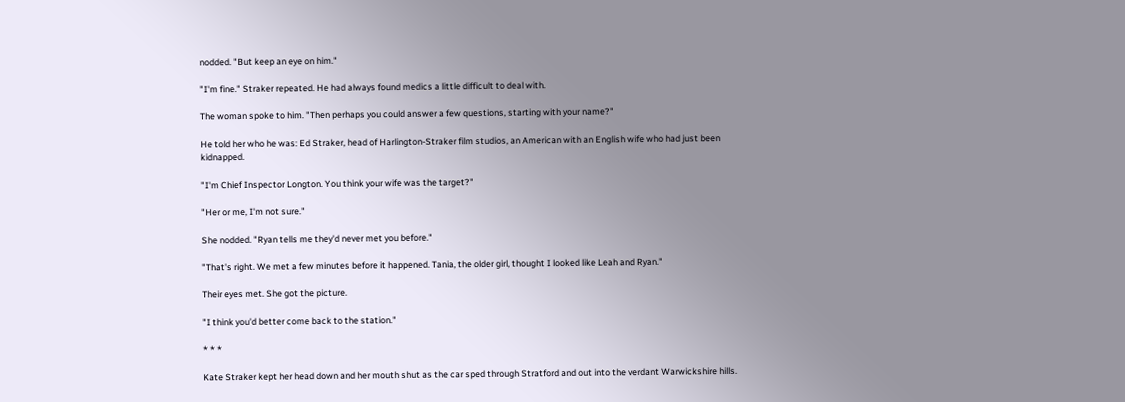nodded. "But keep an eye on him."

"I'm fine." Straker repeated. He had always found medics a little difficult to deal with.

The woman spoke to him. "Then perhaps you could answer a few questions, starting with your name?"

He told her who he was: Ed Straker, head of Harlington-Straker film studios, an American with an English wife who had just been kidnapped.

"I'm Chief Inspector Longton. You think your wife was the target?"

"Her or me, I'm not sure."

She nodded. "Ryan tells me they'd never met you before."

"That's right. We met a few minutes before it happened. Tania, the older girl, thought I looked like Leah and Ryan."

Their eyes met. She got the picture.

"I think you'd better come back to the station."

* * *

Kate Straker kept her head down and her mouth shut as the car sped through Stratford and out into the verdant Warwickshire hills.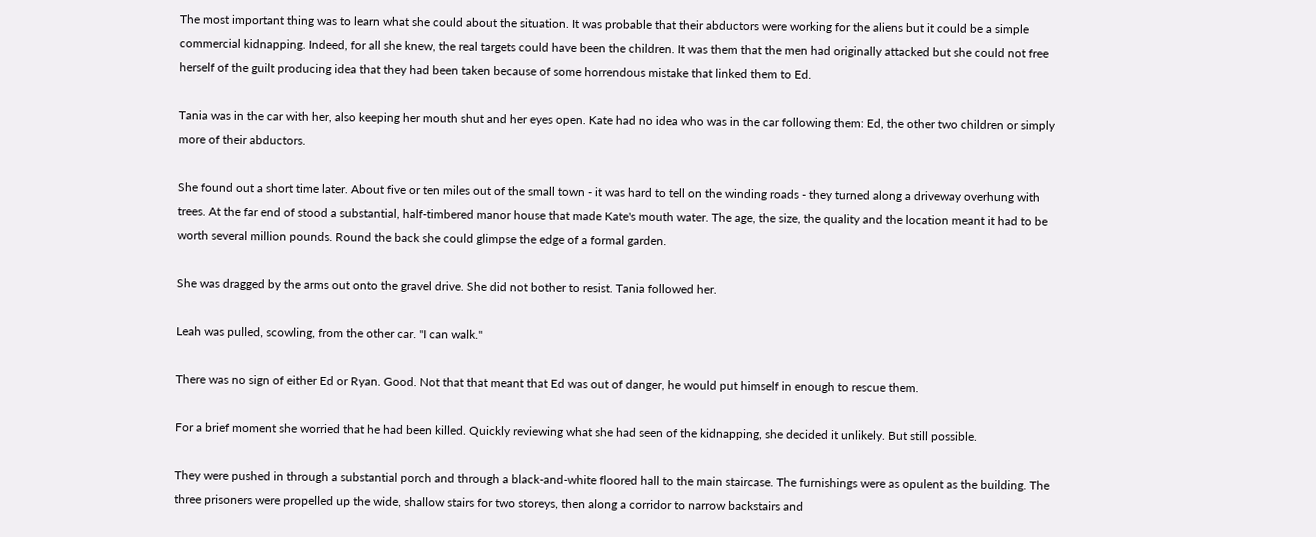The most important thing was to learn what she could about the situation. It was probable that their abductors were working for the aliens but it could be a simple commercial kidnapping. Indeed, for all she knew, the real targets could have been the children. It was them that the men had originally attacked but she could not free herself of the guilt producing idea that they had been taken because of some horrendous mistake that linked them to Ed.

Tania was in the car with her, also keeping her mouth shut and her eyes open. Kate had no idea who was in the car following them: Ed, the other two children or simply more of their abductors.

She found out a short time later. About five or ten miles out of the small town - it was hard to tell on the winding roads - they turned along a driveway overhung with trees. At the far end of stood a substantial, half-timbered manor house that made Kate's mouth water. The age, the size, the quality and the location meant it had to be worth several million pounds. Round the back she could glimpse the edge of a formal garden.

She was dragged by the arms out onto the gravel drive. She did not bother to resist. Tania followed her.

Leah was pulled, scowling, from the other car. "I can walk."

There was no sign of either Ed or Ryan. Good. Not that that meant that Ed was out of danger, he would put himself in enough to rescue them.

For a brief moment she worried that he had been killed. Quickly reviewing what she had seen of the kidnapping, she decided it unlikely. But still possible.

They were pushed in through a substantial porch and through a black-and-white floored hall to the main staircase. The furnishings were as opulent as the building. The three prisoners were propelled up the wide, shallow stairs for two storeys, then along a corridor to narrow backstairs and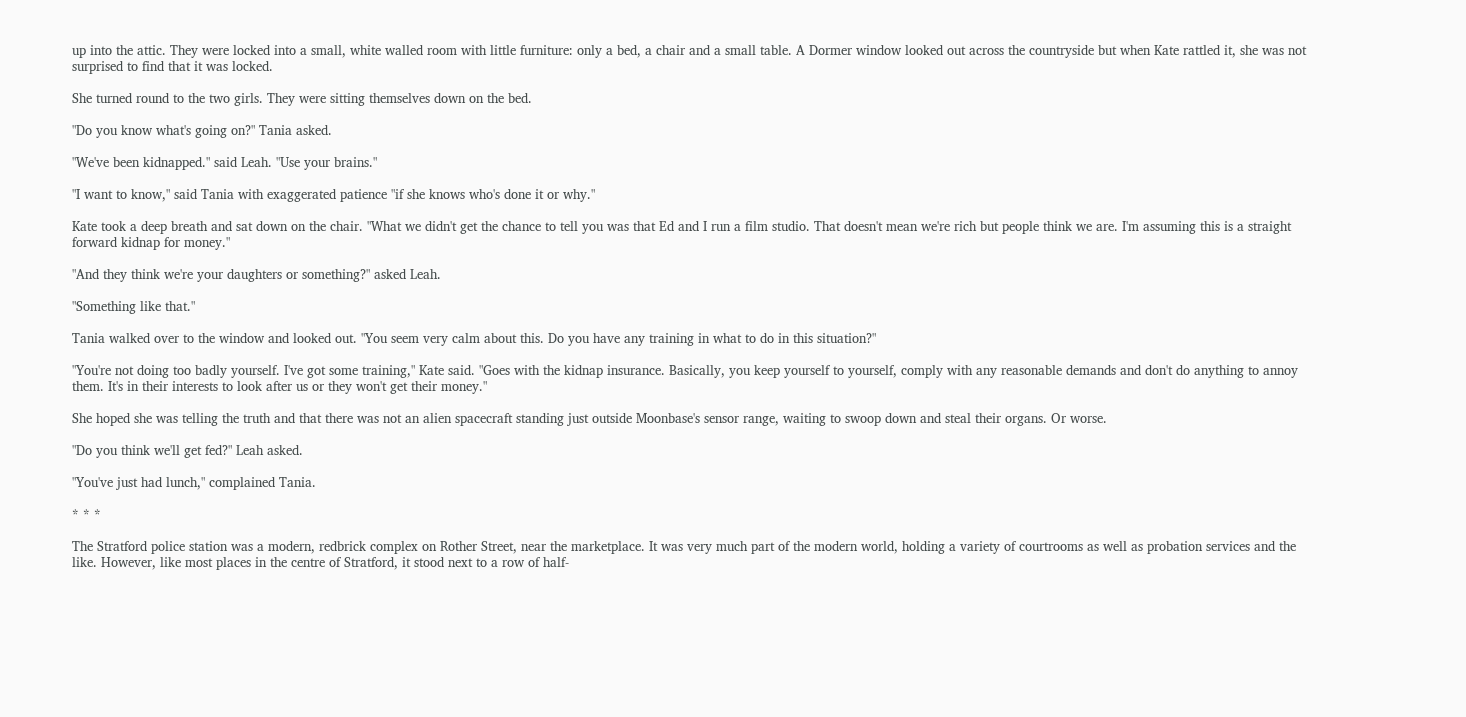up into the attic. They were locked into a small, white walled room with little furniture: only a bed, a chair and a small table. A Dormer window looked out across the countryside but when Kate rattled it, she was not surprised to find that it was locked.

She turned round to the two girls. They were sitting themselves down on the bed.

"Do you know what's going on?" Tania asked.

"We've been kidnapped." said Leah. "Use your brains."

"I want to know," said Tania with exaggerated patience "if she knows who's done it or why."

Kate took a deep breath and sat down on the chair. "What we didn't get the chance to tell you was that Ed and I run a film studio. That doesn't mean we're rich but people think we are. I'm assuming this is a straight forward kidnap for money."

"And they think we're your daughters or something?" asked Leah.

"Something like that."

Tania walked over to the window and looked out. "You seem very calm about this. Do you have any training in what to do in this situation?"

"You're not doing too badly yourself. I've got some training," Kate said. "Goes with the kidnap insurance. Basically, you keep yourself to yourself, comply with any reasonable demands and don't do anything to annoy them. It's in their interests to look after us or they won't get their money."

She hoped she was telling the truth and that there was not an alien spacecraft standing just outside Moonbase's sensor range, waiting to swoop down and steal their organs. Or worse.

"Do you think we'll get fed?" Leah asked.

"You've just had lunch," complained Tania.

* * *

The Stratford police station was a modern, redbrick complex on Rother Street, near the marketplace. It was very much part of the modern world, holding a variety of courtrooms as well as probation services and the like. However, like most places in the centre of Stratford, it stood next to a row of half-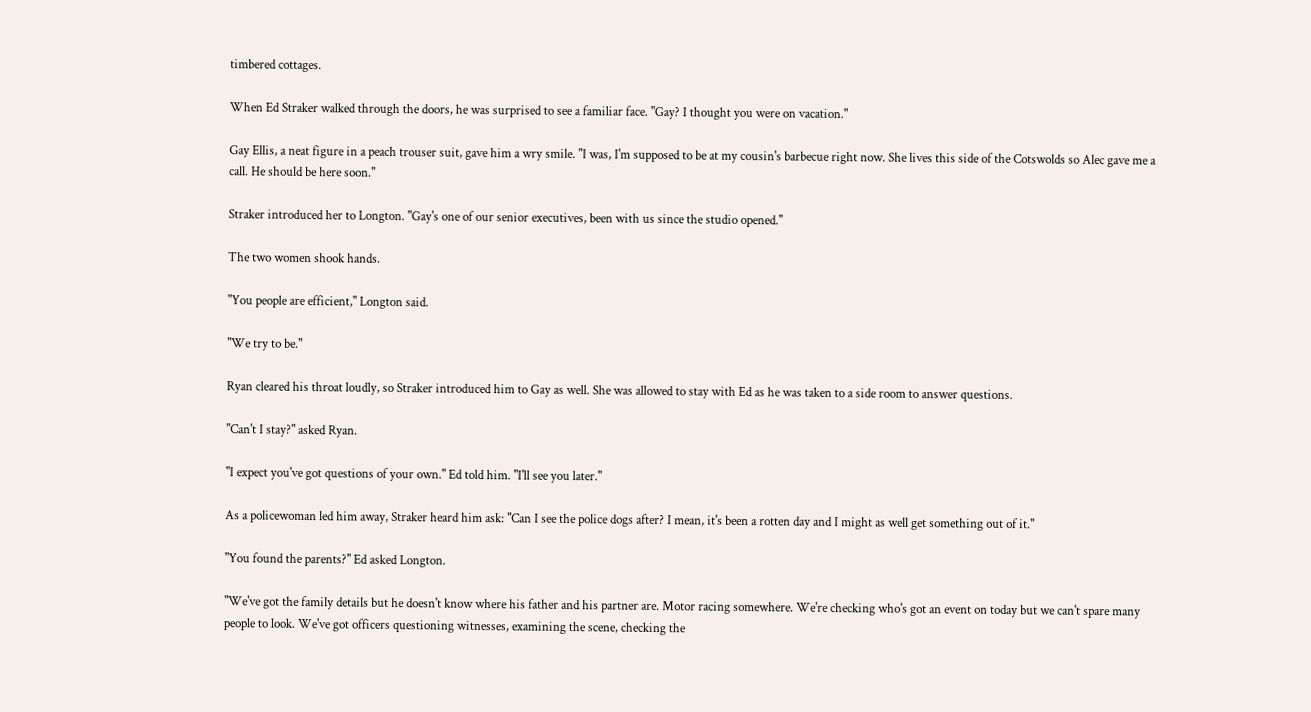timbered cottages.

When Ed Straker walked through the doors, he was surprised to see a familiar face. "Gay? I thought you were on vacation."

Gay Ellis, a neat figure in a peach trouser suit, gave him a wry smile. "I was, I'm supposed to be at my cousin's barbecue right now. She lives this side of the Cotswolds so Alec gave me a call. He should be here soon."

Straker introduced her to Longton. "Gay's one of our senior executives, been with us since the studio opened."

The two women shook hands.

"You people are efficient," Longton said.

"We try to be."

Ryan cleared his throat loudly, so Straker introduced him to Gay as well. She was allowed to stay with Ed as he was taken to a side room to answer questions.

"Can't I stay?" asked Ryan.

"I expect you've got questions of your own." Ed told him. "I'll see you later."

As a policewoman led him away, Straker heard him ask: "Can I see the police dogs after? I mean, it's been a rotten day and I might as well get something out of it."

"You found the parents?" Ed asked Longton.

"We've got the family details but he doesn't know where his father and his partner are. Motor racing somewhere. We're checking who's got an event on today but we can't spare many people to look. We've got officers questioning witnesses, examining the scene, checking the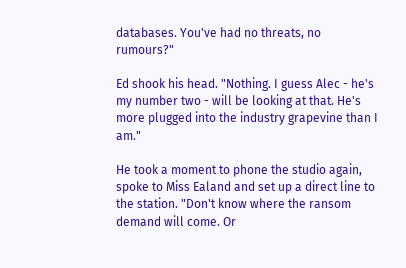databases. You've had no threats, no rumours?"

Ed shook his head. "Nothing. I guess Alec - he's my number two - will be looking at that. He's more plugged into the industry grapevine than I am."

He took a moment to phone the studio again, spoke to Miss Ealand and set up a direct line to the station. "Don't know where the ransom demand will come. Or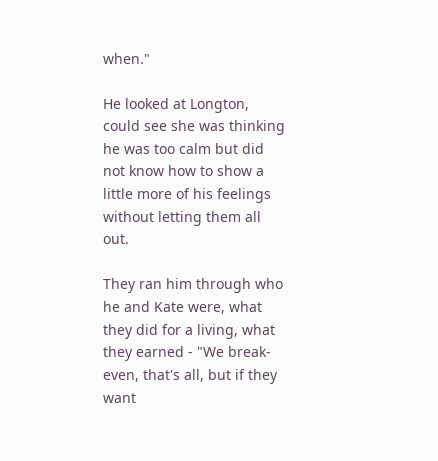when."

He looked at Longton, could see she was thinking he was too calm but did not know how to show a little more of his feelings without letting them all out.

They ran him through who he and Kate were, what they did for a living, what they earned - "We break-even, that's all, but if they want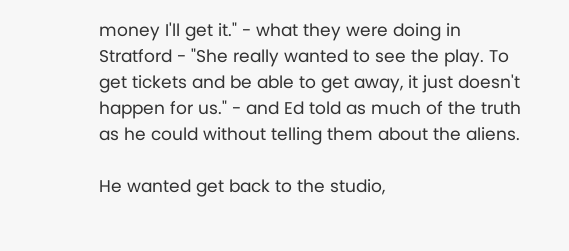money I'll get it." - what they were doing in Stratford - "She really wanted to see the play. To get tickets and be able to get away, it just doesn't happen for us." - and Ed told as much of the truth as he could without telling them about the aliens.

He wanted get back to the studio,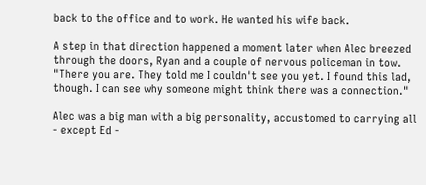back to the office and to work. He wanted his wife back.

A step in that direction happened a moment later when Alec breezed through the doors, Ryan and a couple of nervous policeman in tow. "There you are. They told me I couldn't see you yet. I found this lad, though. I can see why someone might think there was a connection."

Alec was a big man with a big personality, accustomed to carrying all - except Ed -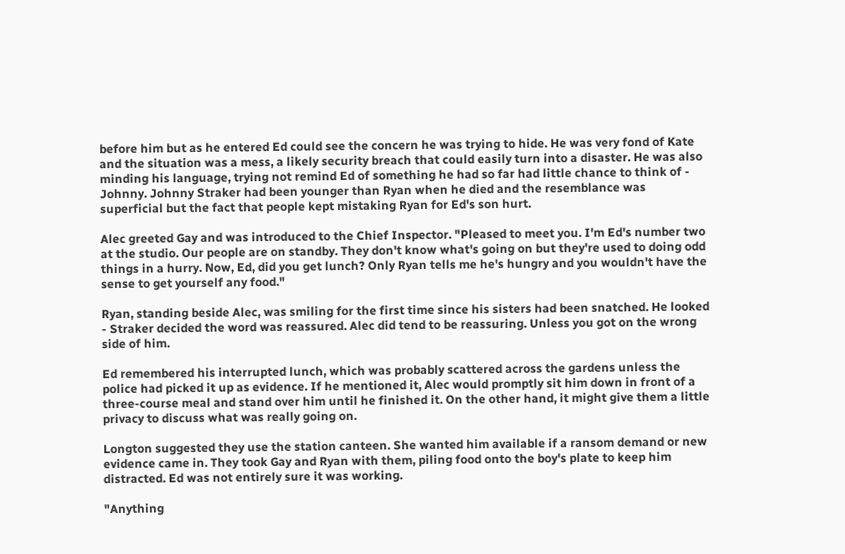before him but as he entered Ed could see the concern he was trying to hide. He was very fond of Kate and the situation was a mess, a likely security breach that could easily turn into a disaster. He was also minding his language, trying not remind Ed of something he had so far had little chance to think of - Johnny. Johnny Straker had been younger than Ryan when he died and the resemblance was superficial but the fact that people kept mistaking Ryan for Ed's son hurt.

Alec greeted Gay and was introduced to the Chief Inspector. "Pleased to meet you. I'm Ed's number two at the studio. Our people are on standby. They don't know what's going on but they're used to doing odd things in a hurry. Now, Ed, did you get lunch? Only Ryan tells me he's hungry and you wouldn't have the sense to get yourself any food."

Ryan, standing beside Alec, was smiling for the first time since his sisters had been snatched. He looked - Straker decided the word was reassured. Alec did tend to be reassuring. Unless you got on the wrong side of him.

Ed remembered his interrupted lunch, which was probably scattered across the gardens unless the police had picked it up as evidence. If he mentioned it, Alec would promptly sit him down in front of a three-course meal and stand over him until he finished it. On the other hand, it might give them a little privacy to discuss what was really going on.

Longton suggested they use the station canteen. She wanted him available if a ransom demand or new evidence came in. They took Gay and Ryan with them, piling food onto the boy's plate to keep him distracted. Ed was not entirely sure it was working.

"Anything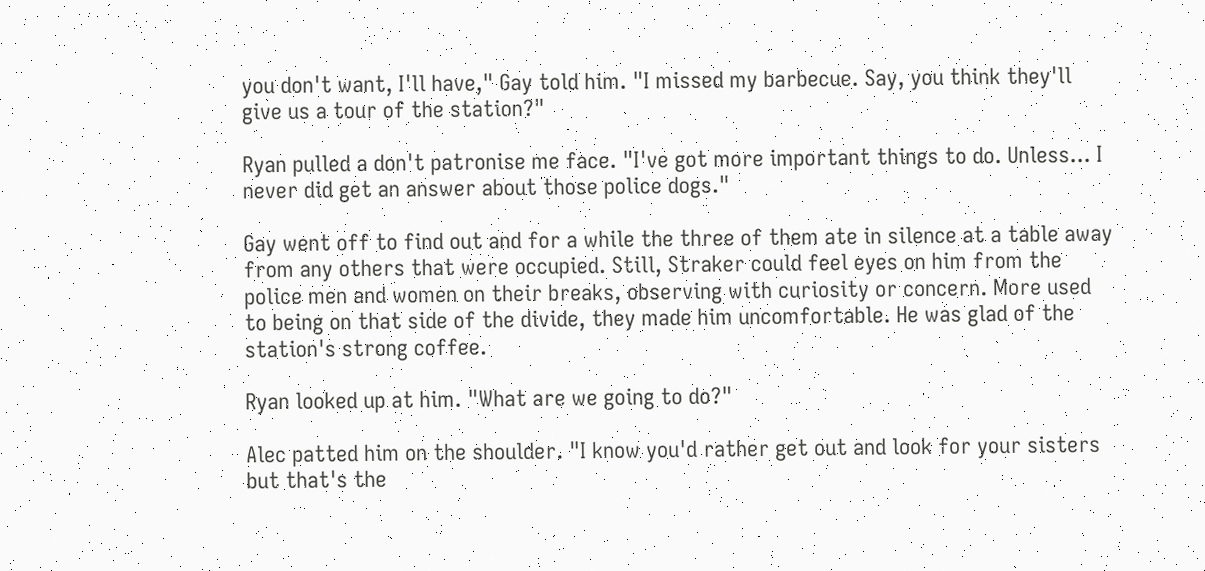you don't want, I'll have," Gay told him. "I missed my barbecue. Say, you think they'll give us a tour of the station?"

Ryan pulled a don't patronise me face. "I've got more important things to do. Unless... I never did get an answer about those police dogs."

Gay went off to find out and for a while the three of them ate in silence at a table away from any others that were occupied. Still, Straker could feel eyes on him from the police men and women on their breaks, observing with curiosity or concern. More used to being on that side of the divide, they made him uncomfortable. He was glad of the station's strong coffee.

Ryan looked up at him. "What are we going to do?"

Alec patted him on the shoulder. "I know you'd rather get out and look for your sisters but that's the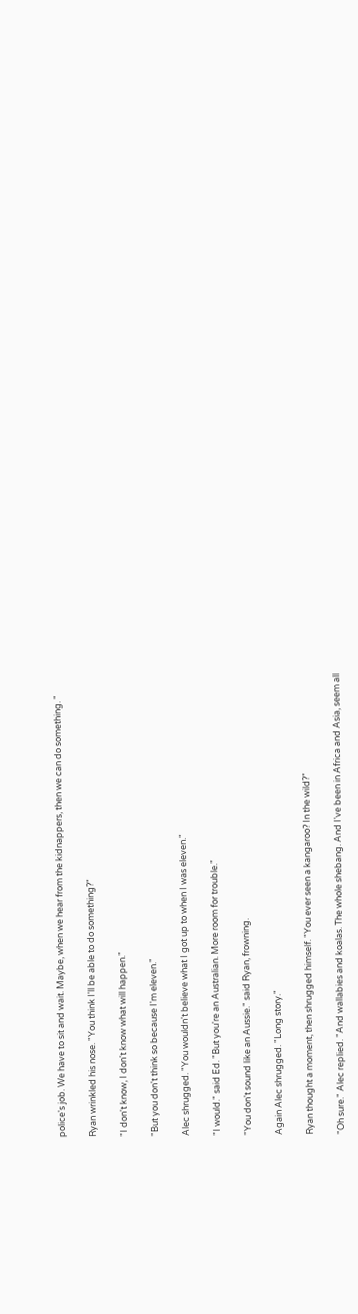police's job. We have to sit and wait. Maybe, when we hear from the kidnappers, then we can do something. "

Ryan wrinkled his nose. "You think I'll be able to do something?"

"I don't know, I don't know what will happen."

"But you don't think so because I'm eleven."

Alec shrugged. "You wouldn't believe what I got up to when I was eleven."

"I would." said Ed. "But you're an Australian. More room for trouble."

"You don't sound like an Aussie." said Ryan, frowning.

Again Alec shrugged. "Long story."

Ryan thought a moment, then shrugged himself. "You ever seen a kangaroo? In the wild?"

"Oh sure." Alec replied. "And wallabies and koalas. The whole shebang. And I've been in Africa and Asia, seem all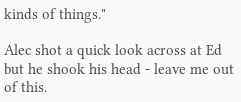kinds of things."

Alec shot a quick look across at Ed but he shook his head - leave me out of this.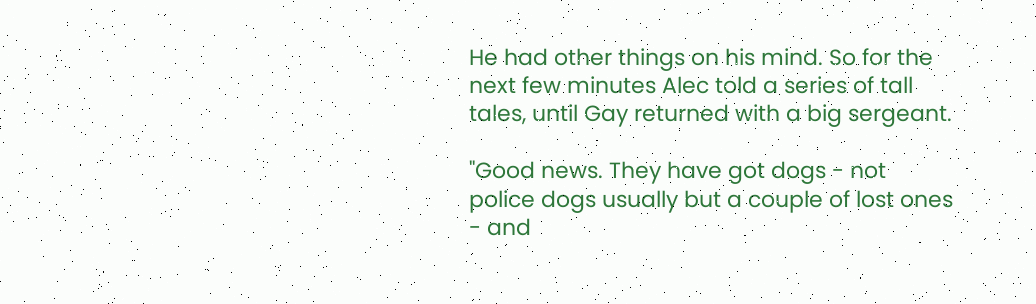He had other things on his mind. So for the next few minutes Alec told a series of tall tales, until Gay returned with a big sergeant.

"Good news. They have got dogs - not police dogs usually but a couple of lost ones - and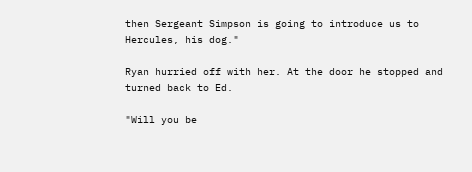then Sergeant Simpson is going to introduce us to Hercules, his dog."

Ryan hurried off with her. At the door he stopped and turned back to Ed.

"Will you be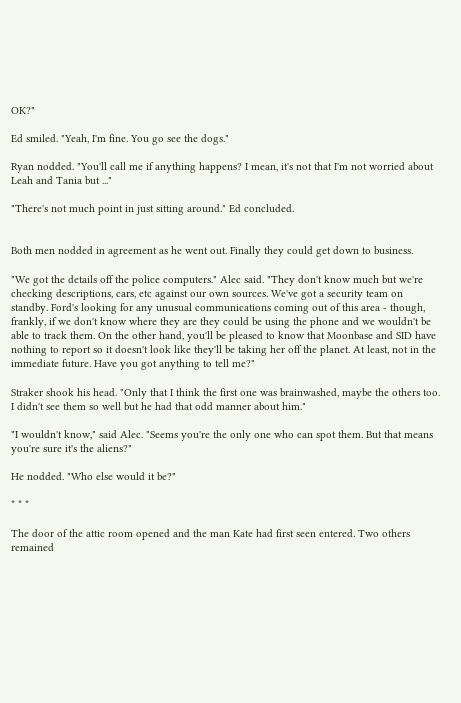OK?"

Ed smiled. "Yeah, I'm fine. You go see the dogs."

Ryan nodded. "You'll call me if anything happens? I mean, it's not that I'm not worried about Leah and Tania but ..."

"There's not much point in just sitting around." Ed concluded.


Both men nodded in agreement as he went out. Finally they could get down to business.

"We got the details off the police computers." Alec said. "They don't know much but we're checking descriptions, cars, etc against our own sources. We've got a security team on standby. Ford's looking for any unusual communications coming out of this area - though, frankly, if we don't know where they are they could be using the phone and we wouldn't be able to track them. On the other hand, you'll be pleased to know that Moonbase and SID have nothing to report so it doesn't look like they'll be taking her off the planet. At least, not in the immediate future. Have you got anything to tell me?"

Straker shook his head. "Only that I think the first one was brainwashed, maybe the others too. I didn't see them so well but he had that odd manner about him."

"I wouldn't know," said Alec. "Seems you're the only one who can spot them. But that means you're sure it's the aliens?"

He nodded. "Who else would it be?"

* * *

The door of the attic room opened and the man Kate had first seen entered. Two others remained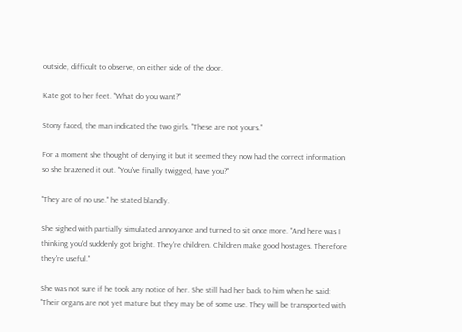outside, difficult to observe, on either side of the door.

Kate got to her feet. "What do you want?"

Stony faced, the man indicated the two girls. "These are not yours."

For a moment she thought of denying it but it seemed they now had the correct information so she brazened it out. "You've finally twigged, have you?"

"They are of no use." he stated blandly.

She sighed with partially simulated annoyance and turned to sit once more. "And here was I thinking you'd suddenly got bright. They're children. Children make good hostages. Therefore they're useful."

She was not sure if he took any notice of her. She still had her back to him when he said: "Their organs are not yet mature but they may be of some use. They will be transported with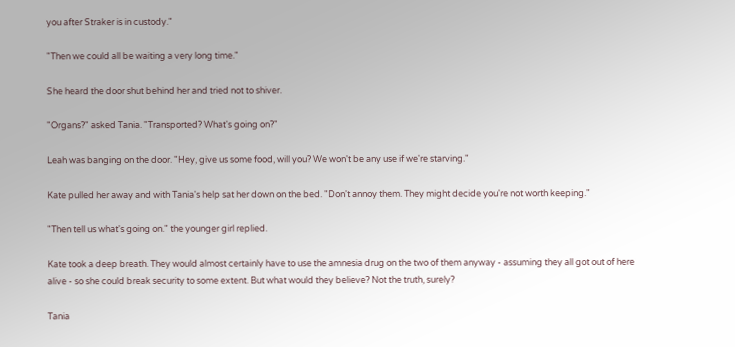you after Straker is in custody."

"Then we could all be waiting a very long time."

She heard the door shut behind her and tried not to shiver.

"Organs?" asked Tania. "Transported? What's going on?"

Leah was banging on the door. "Hey, give us some food, will you? We won't be any use if we're starving."

Kate pulled her away and with Tania's help sat her down on the bed. "Don't annoy them. They might decide you're not worth keeping."

"Then tell us what's going on." the younger girl replied.

Kate took a deep breath. They would almost certainly have to use the amnesia drug on the two of them anyway - assuming they all got out of here alive - so she could break security to some extent. But what would they believe? Not the truth, surely?

Tania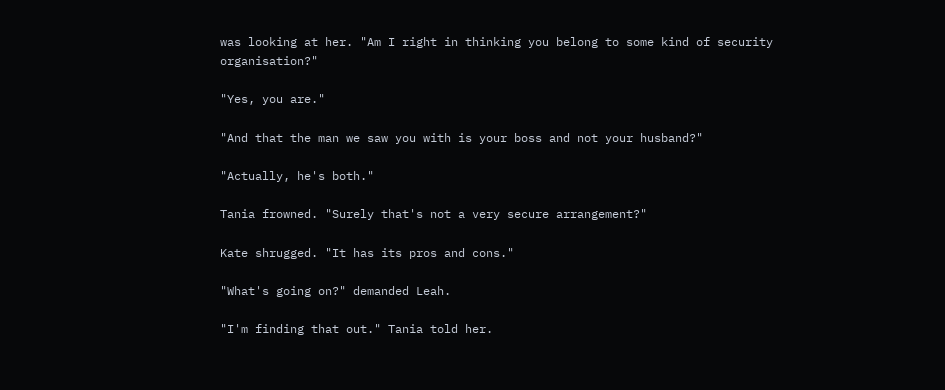was looking at her. "Am I right in thinking you belong to some kind of security organisation?"

"Yes, you are."

"And that the man we saw you with is your boss and not your husband?"

"Actually, he's both."

Tania frowned. "Surely that's not a very secure arrangement?"

Kate shrugged. "It has its pros and cons."

"What's going on?" demanded Leah.

"I'm finding that out." Tania told her.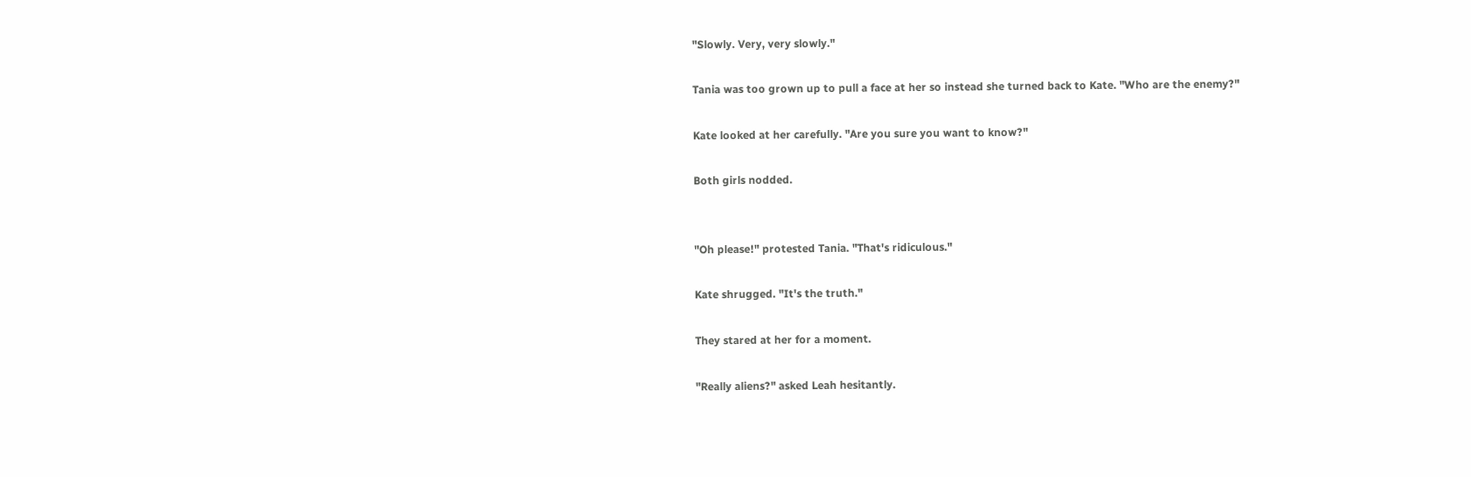"Slowly. Very, very slowly."

Tania was too grown up to pull a face at her so instead she turned back to Kate. "Who are the enemy?"

Kate looked at her carefully. "Are you sure you want to know?"

Both girls nodded.


"Oh please!" protested Tania. "That's ridiculous."

Kate shrugged. "It's the truth."

They stared at her for a moment.

"Really aliens?" asked Leah hesitantly.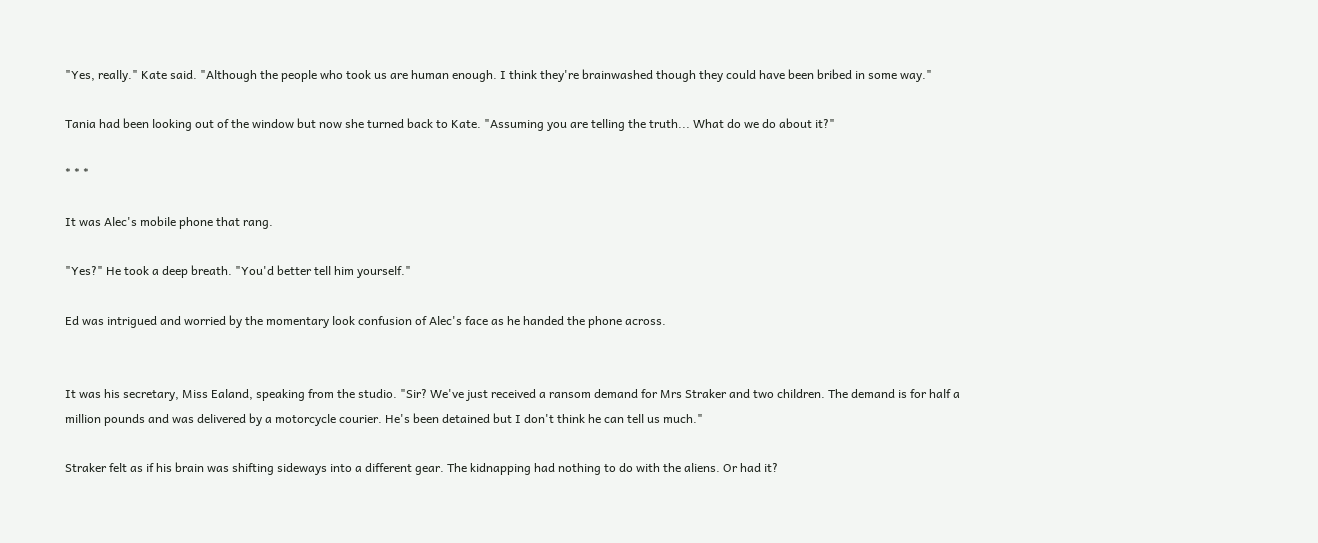"Yes, really." Kate said. "Although the people who took us are human enough. I think they're brainwashed though they could have been bribed in some way."

Tania had been looking out of the window but now she turned back to Kate. "Assuming you are telling the truth... What do we do about it?"

* * *

It was Alec's mobile phone that rang.

"Yes?" He took a deep breath. "You'd better tell him yourself."

Ed was intrigued and worried by the momentary look confusion of Alec's face as he handed the phone across.


It was his secretary, Miss Ealand, speaking from the studio. "Sir? We've just received a ransom demand for Mrs Straker and two children. The demand is for half a million pounds and was delivered by a motorcycle courier. He's been detained but I don't think he can tell us much."

Straker felt as if his brain was shifting sideways into a different gear. The kidnapping had nothing to do with the aliens. Or had it?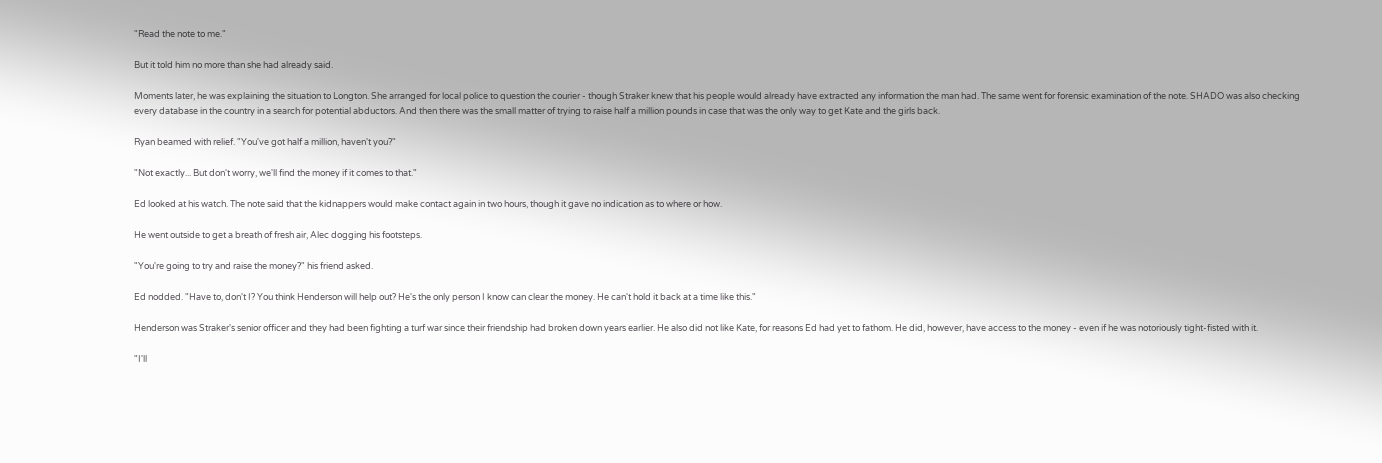"Read the note to me."

But it told him no more than she had already said.

Moments later, he was explaining the situation to Longton. She arranged for local police to question the courier - though Straker knew that his people would already have extracted any information the man had. The same went for forensic examination of the note. SHADO was also checking every database in the country in a search for potential abductors. And then there was the small matter of trying to raise half a million pounds in case that was the only way to get Kate and the girls back.

Ryan beamed with relief. "You've got half a million, haven't you?"

"Not exactly... But don't worry, we'll find the money if it comes to that."

Ed looked at his watch. The note said that the kidnappers would make contact again in two hours, though it gave no indication as to where or how.

He went outside to get a breath of fresh air, Alec dogging his footsteps.

"You're going to try and raise the money?" his friend asked.

Ed nodded. "Have to, don't I? You think Henderson will help out? He's the only person I know can clear the money. He can't hold it back at a time like this."

Henderson was Straker's senior officer and they had been fighting a turf war since their friendship had broken down years earlier. He also did not like Kate, for reasons Ed had yet to fathom. He did, however, have access to the money - even if he was notoriously tight-fisted with it.

"I'll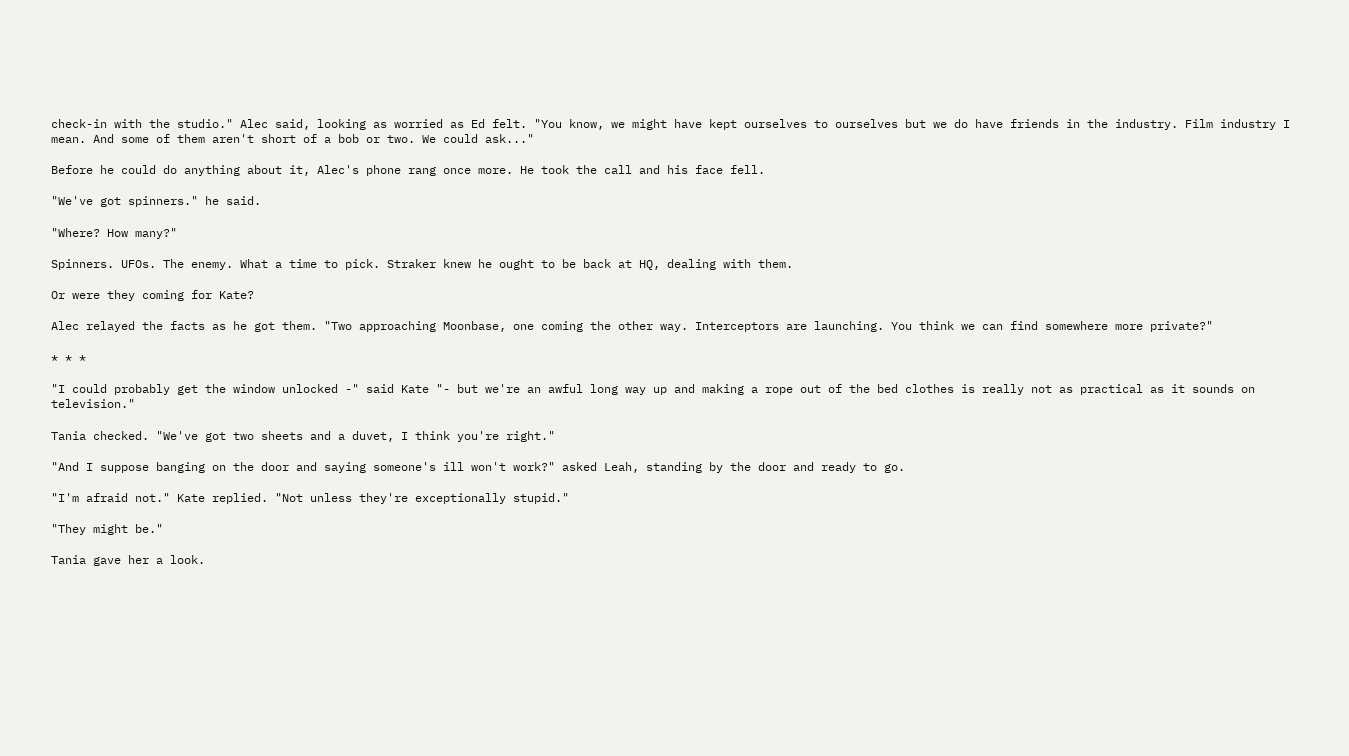check-in with the studio." Alec said, looking as worried as Ed felt. "You know, we might have kept ourselves to ourselves but we do have friends in the industry. Film industry I mean. And some of them aren't short of a bob or two. We could ask..."

Before he could do anything about it, Alec's phone rang once more. He took the call and his face fell.

"We've got spinners." he said.

"Where? How many?"

Spinners. UFOs. The enemy. What a time to pick. Straker knew he ought to be back at HQ, dealing with them.

Or were they coming for Kate?

Alec relayed the facts as he got them. "Two approaching Moonbase, one coming the other way. Interceptors are launching. You think we can find somewhere more private?"

* * *

"I could probably get the window unlocked -" said Kate "- but we're an awful long way up and making a rope out of the bed clothes is really not as practical as it sounds on television."

Tania checked. "We've got two sheets and a duvet, I think you're right."

"And I suppose banging on the door and saying someone's ill won't work?" asked Leah, standing by the door and ready to go.

"I'm afraid not." Kate replied. "Not unless they're exceptionally stupid."

"They might be."

Tania gave her a look.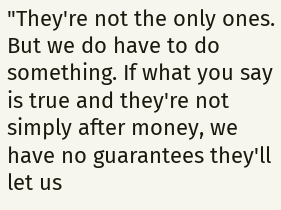"They're not the only ones. But we do have to do something. If what you say is true and they're not simply after money, we have no guarantees they'll let us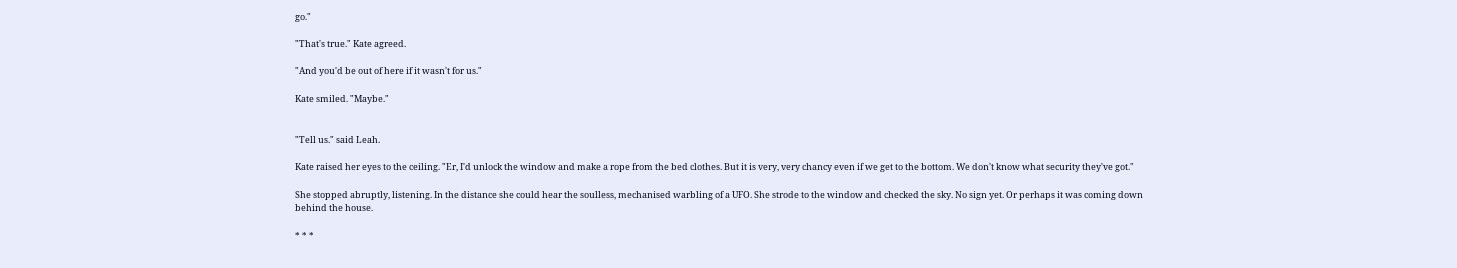go."

"That's true." Kate agreed.

"And you'd be out of here if it wasn't for us."

Kate smiled. "Maybe."


"Tell us." said Leah.

Kate raised her eyes to the ceiling. "Er, I'd unlock the window and make a rope from the bed clothes. But it is very, very chancy even if we get to the bottom. We don't know what security they've got."

She stopped abruptly, listening. In the distance she could hear the soulless, mechanised warbling of a UFO. She strode to the window and checked the sky. No sign yet. Or perhaps it was coming down behind the house.

* * *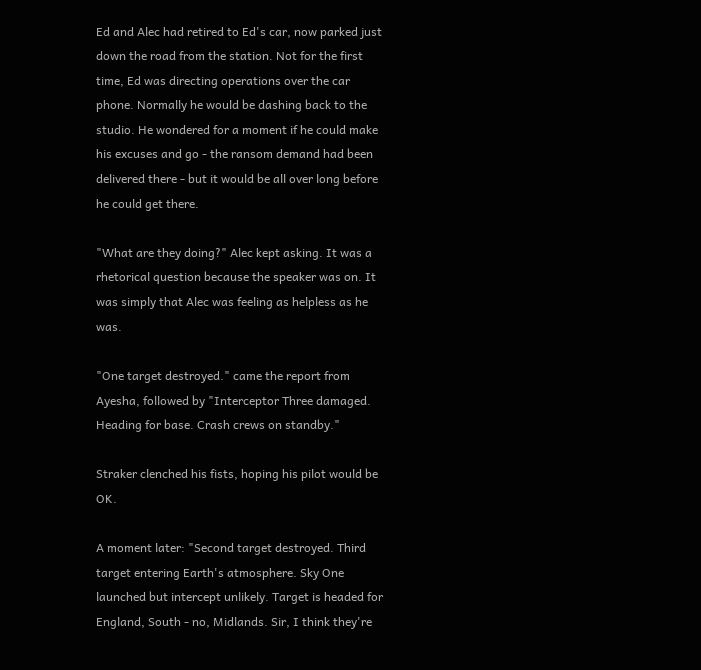Ed and Alec had retired to Ed's car, now parked just down the road from the station. Not for the first time, Ed was directing operations over the car phone. Normally he would be dashing back to the studio. He wondered for a moment if he could make his excuses and go - the ransom demand had been delivered there - but it would be all over long before he could get there.

"What are they doing?" Alec kept asking. It was a rhetorical question because the speaker was on. It was simply that Alec was feeling as helpless as he was.

"One target destroyed." came the report from Ayesha, followed by "Interceptor Three damaged. Heading for base. Crash crews on standby."

Straker clenched his fists, hoping his pilot would be OK.

A moment later: "Second target destroyed. Third target entering Earth's atmosphere. Sky One launched but intercept unlikely. Target is headed for England, South - no, Midlands. Sir, I think they're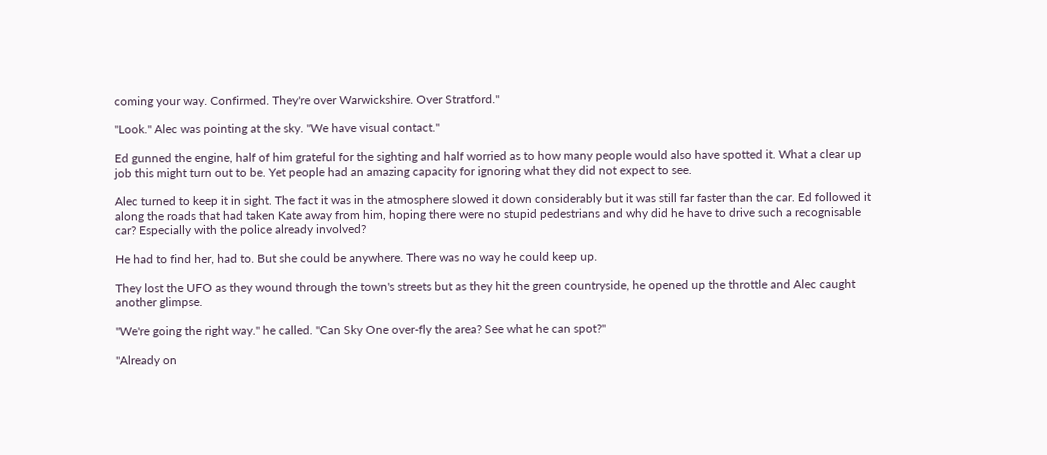coming your way. Confirmed. They're over Warwickshire. Over Stratford."

"Look." Alec was pointing at the sky. "We have visual contact."

Ed gunned the engine, half of him grateful for the sighting and half worried as to how many people would also have spotted it. What a clear up job this might turn out to be. Yet people had an amazing capacity for ignoring what they did not expect to see.

Alec turned to keep it in sight. The fact it was in the atmosphere slowed it down considerably but it was still far faster than the car. Ed followed it along the roads that had taken Kate away from him, hoping there were no stupid pedestrians and why did he have to drive such a recognisable car? Especially with the police already involved?

He had to find her, had to. But she could be anywhere. There was no way he could keep up.

They lost the UFO as they wound through the town's streets but as they hit the green countryside, he opened up the throttle and Alec caught another glimpse.

"We're going the right way." he called. "Can Sky One over-fly the area? See what he can spot?"

"Already on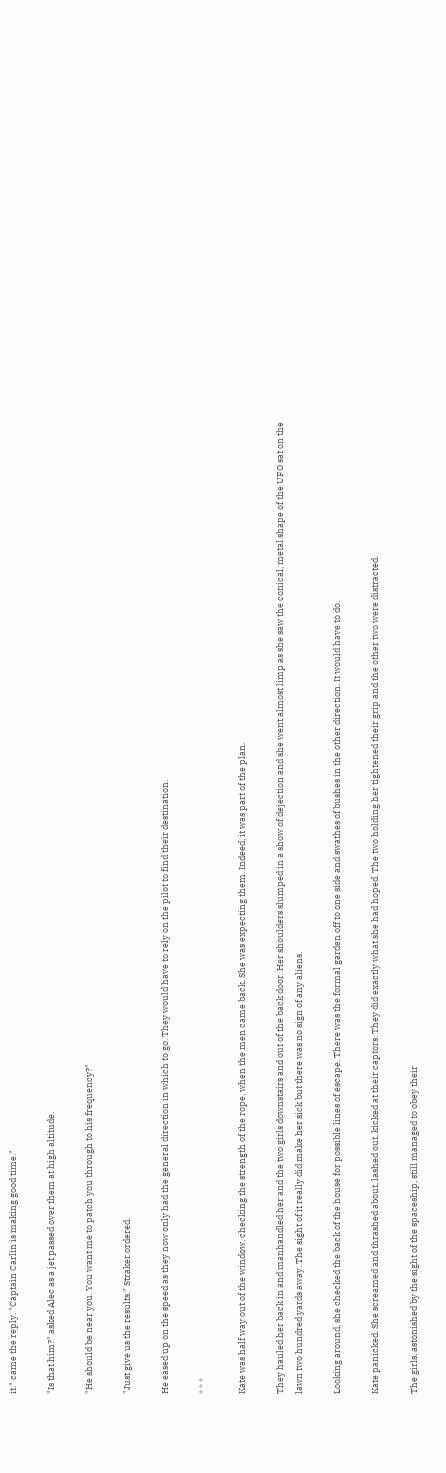it." came the reply. "Captain Carlin is making good time."

"Is that him?" asked Alec as a jet passed over them at high altitude.

"He should be near you. You want me to patch you through to his frequency?"

"Just give us the results." Straker ordered.

He eased up on the speed as they now only had the general direction in which to go. They would have to rely on the pilot to find their destination.

* * *

Kate was half way out of the window, checking the strength of the rope, when the men came back. She was expecting them. Indeed, it was part of the plan.

They hauled her back in and manhandled her and the two girls downstairs and out of the back door. Her shoulders slumped in a show of dejection and she went almost limp as she saw the conical, metal shape of the UFO sat on the lawn two hundred yards away. The sight of it really did make her sick but there was no sign of any aliens.

Looking around, she checked the back of the house for possible lines of escape. There was the formal garden off to one side and swathes of bushes in the other direction. It would have to do.

Kate panicked. She screamed and thrashed about, lashed out, kicked at their captors. They did exactly what she had hoped. The two holding her tightened their grip and the other two were distracted.

The girls, astonished by the sight of the spaceship, still managed to obey their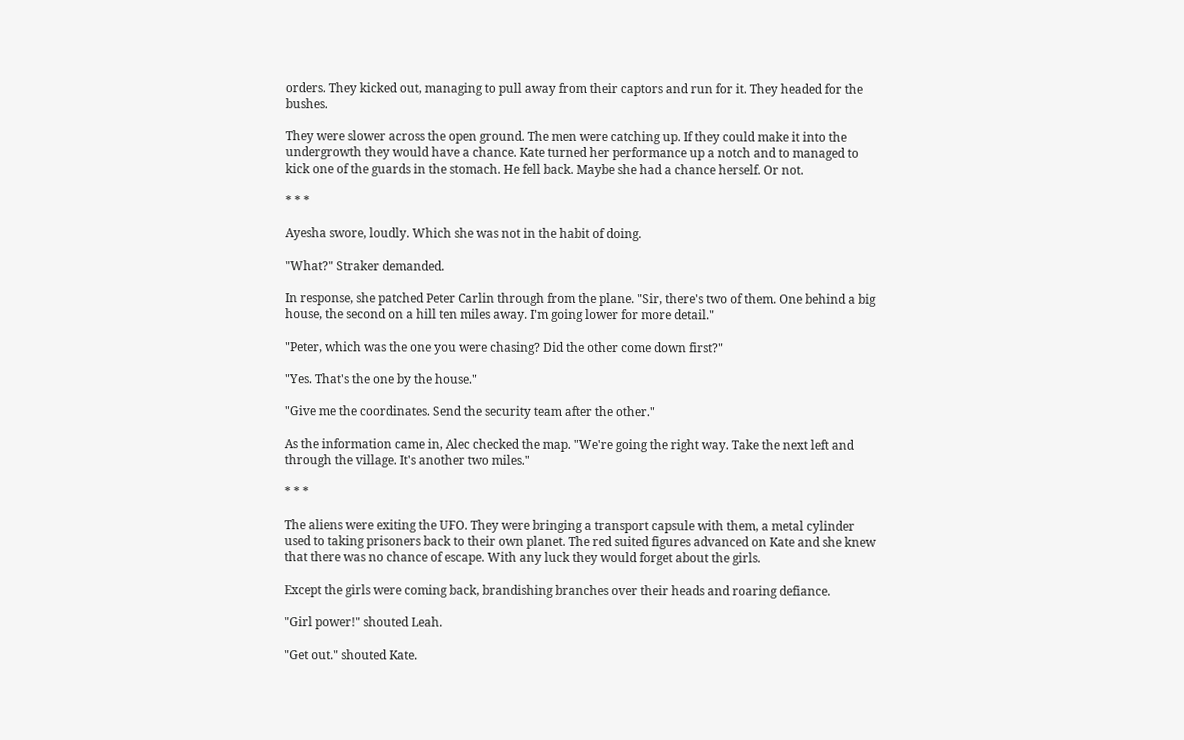orders. They kicked out, managing to pull away from their captors and run for it. They headed for the bushes.

They were slower across the open ground. The men were catching up. If they could make it into the undergrowth they would have a chance. Kate turned her performance up a notch and to managed to kick one of the guards in the stomach. He fell back. Maybe she had a chance herself. Or not.

* * *

Ayesha swore, loudly. Which she was not in the habit of doing.

"What?" Straker demanded.

In response, she patched Peter Carlin through from the plane. "Sir, there's two of them. One behind a big house, the second on a hill ten miles away. I'm going lower for more detail."

"Peter, which was the one you were chasing? Did the other come down first?"

"Yes. That's the one by the house."

"Give me the coordinates. Send the security team after the other."

As the information came in, Alec checked the map. "We're going the right way. Take the next left and through the village. It's another two miles."

* * *

The aliens were exiting the UFO. They were bringing a transport capsule with them, a metal cylinder used to taking prisoners back to their own planet. The red suited figures advanced on Kate and she knew that there was no chance of escape. With any luck they would forget about the girls.

Except the girls were coming back, brandishing branches over their heads and roaring defiance.

"Girl power!" shouted Leah.

"Get out." shouted Kate.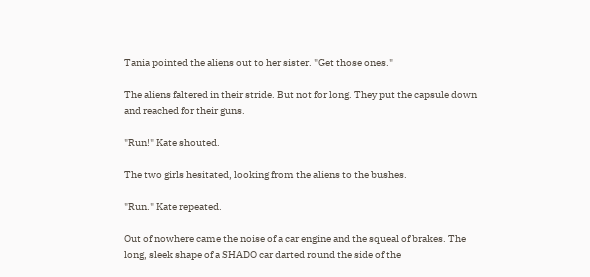Tania pointed the aliens out to her sister. "Get those ones."

The aliens faltered in their stride. But not for long. They put the capsule down and reached for their guns.

"Run!" Kate shouted.

The two girls hesitated, looking from the aliens to the bushes.

"Run." Kate repeated.

Out of nowhere came the noise of a car engine and the squeal of brakes. The long, sleek shape of a SHADO car darted round the side of the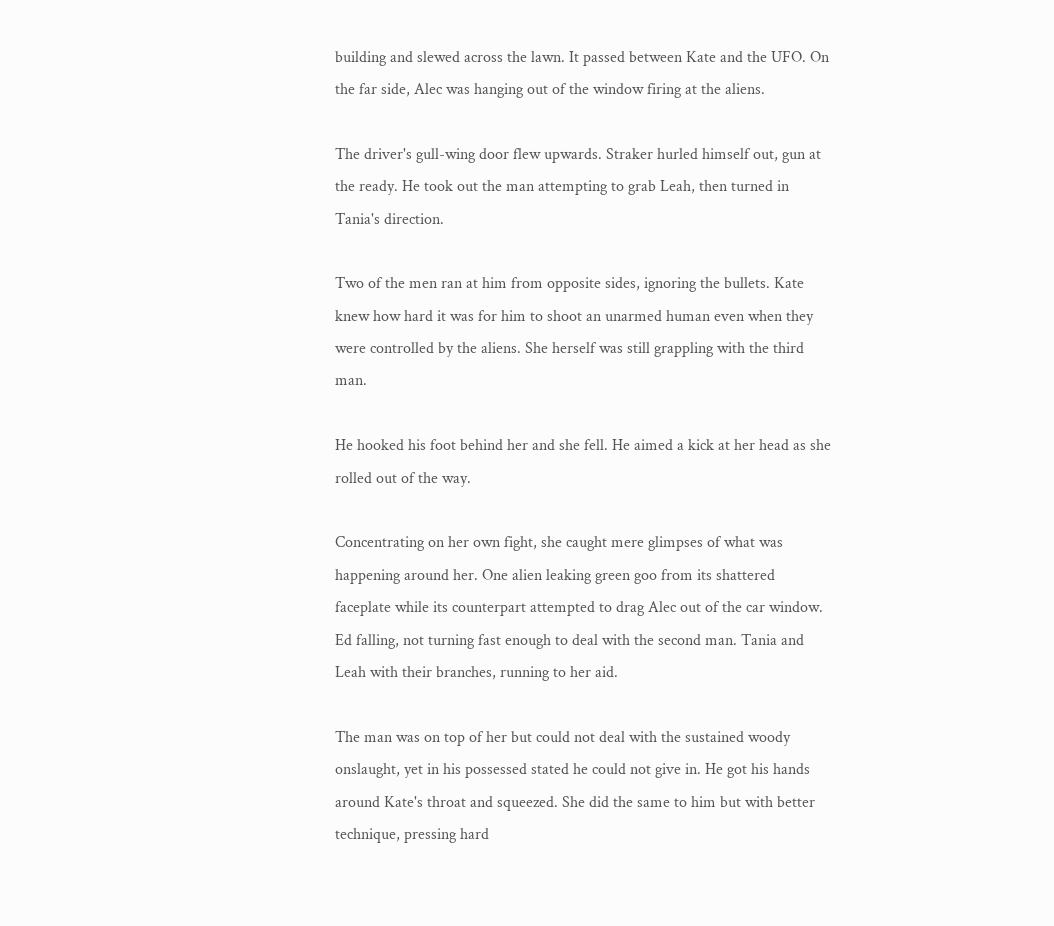building and slewed across the lawn. It passed between Kate and the UFO. On the far side, Alec was hanging out of the window firing at the aliens.

The driver's gull-wing door flew upwards. Straker hurled himself out, gun at the ready. He took out the man attempting to grab Leah, then turned in Tania's direction.

Two of the men ran at him from opposite sides, ignoring the bullets. Kate knew how hard it was for him to shoot an unarmed human even when they were controlled by the aliens. She herself was still grappling with the third man.

He hooked his foot behind her and she fell. He aimed a kick at her head as she rolled out of the way.

Concentrating on her own fight, she caught mere glimpses of what was happening around her. One alien leaking green goo from its shattered faceplate while its counterpart attempted to drag Alec out of the car window. Ed falling, not turning fast enough to deal with the second man. Tania and Leah with their branches, running to her aid.

The man was on top of her but could not deal with the sustained woody onslaught, yet in his possessed stated he could not give in. He got his hands around Kate's throat and squeezed. She did the same to him but with better technique, pressing hard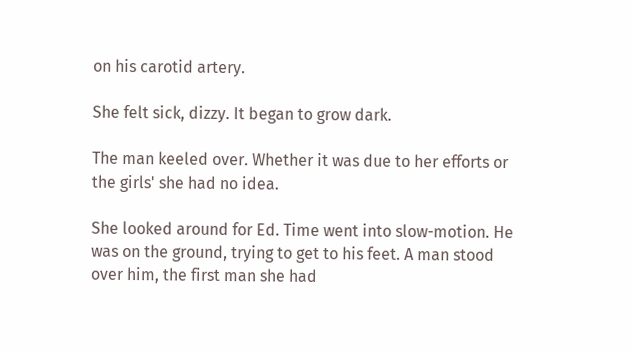on his carotid artery.

She felt sick, dizzy. It began to grow dark.

The man keeled over. Whether it was due to her efforts or the girls' she had no idea.

She looked around for Ed. Time went into slow-motion. He was on the ground, trying to get to his feet. A man stood over him, the first man she had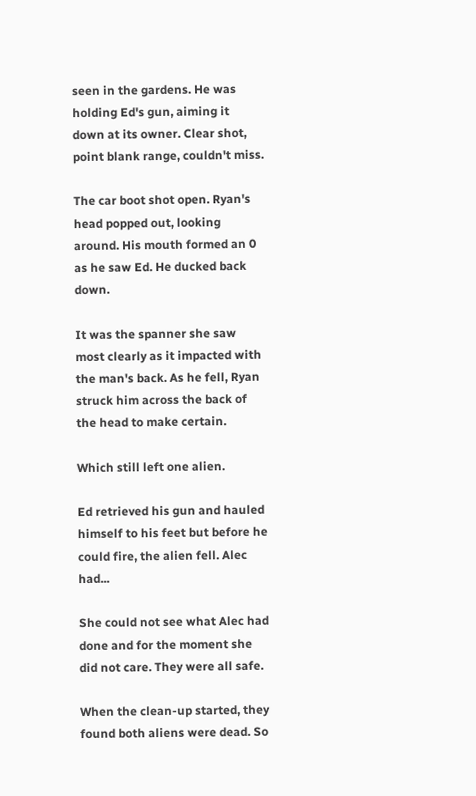seen in the gardens. He was holding Ed's gun, aiming it down at its owner. Clear shot, point blank range, couldn't miss.

The car boot shot open. Ryan's head popped out, looking around. His mouth formed an 0 as he saw Ed. He ducked back down.

It was the spanner she saw most clearly as it impacted with the man's back. As he fell, Ryan struck him across the back of the head to make certain.

Which still left one alien.

Ed retrieved his gun and hauled himself to his feet but before he could fire, the alien fell. Alec had...

She could not see what Alec had done and for the moment she did not care. They were all safe.

When the clean-up started, they found both aliens were dead. So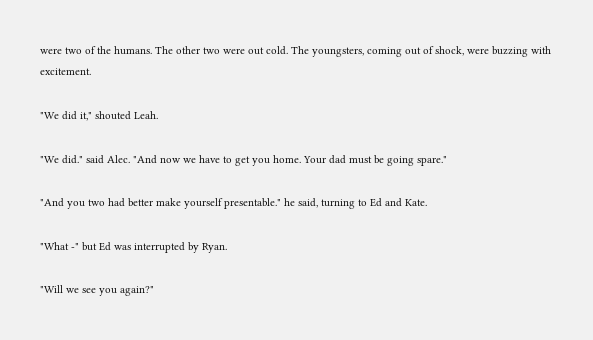were two of the humans. The other two were out cold. The youngsters, coming out of shock, were buzzing with excitement.

"We did it," shouted Leah.

"We did." said Alec. "And now we have to get you home. Your dad must be going spare."

"And you two had better make yourself presentable." he said, turning to Ed and Kate.

"What -" but Ed was interrupted by Ryan.

"Will we see you again?"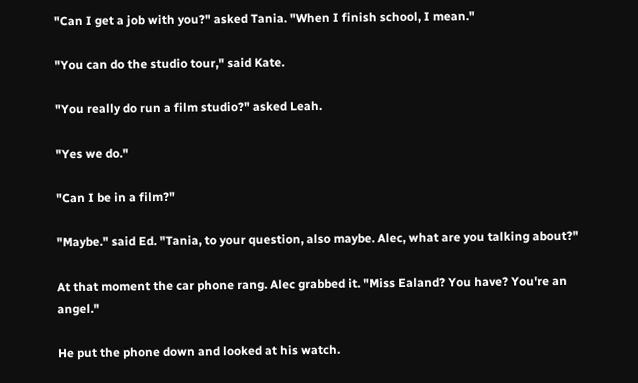"Can I get a job with you?" asked Tania. "When I finish school, I mean."

"You can do the studio tour," said Kate.

"You really do run a film studio?" asked Leah.

"Yes we do."

"Can I be in a film?"

"Maybe." said Ed. "Tania, to your question, also maybe. Alec, what are you talking about?"

At that moment the car phone rang. Alec grabbed it. "Miss Ealand? You have? You're an angel."

He put the phone down and looked at his watch.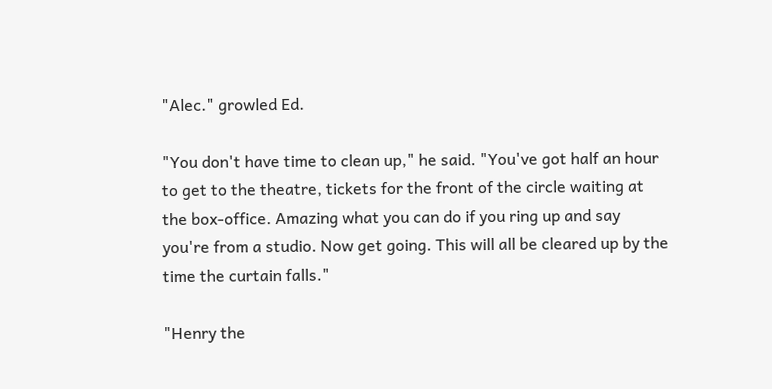"Alec." growled Ed.

"You don't have time to clean up," he said. "You've got half an hour to get to the theatre, tickets for the front of the circle waiting at the box-office. Amazing what you can do if you ring up and say you're from a studio. Now get going. This will all be cleared up by the time the curtain falls."

"Henry the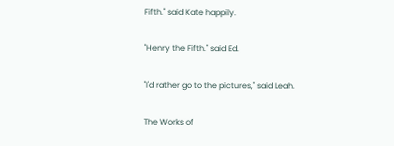Fifth." said Kate happily.

"Henry the Fifth." said Ed.

"I'd rather go to the pictures," said Leah.

The Works of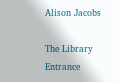Alison Jacobs

The Library Entrance